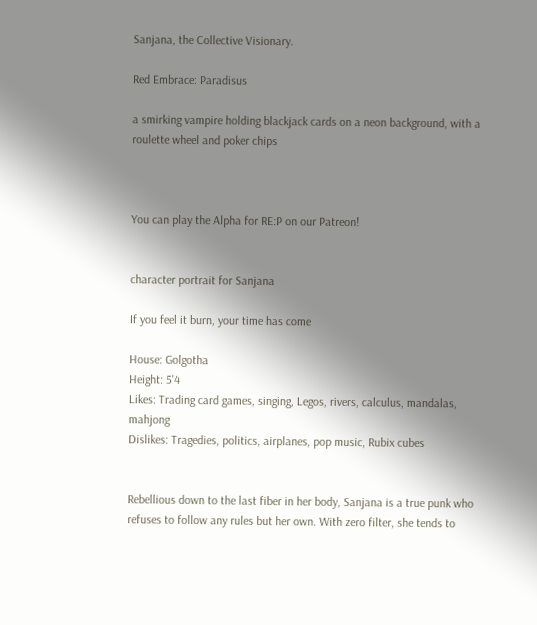Sanjana, the Collective Visionary.

Red Embrace: Paradisus

a smirking vampire holding blackjack cards on a neon background, with a roulette wheel and poker chips



You can play the Alpha for RE:P on our Patreon!


character portrait for Sanjana

If you feel it burn, your time has come

House: Golgotha
Height: 5'4
Likes: Trading card games, singing, Legos, rivers, calculus, mandalas, mahjong
Dislikes: Tragedies, politics, airplanes, pop music, Rubix cubes


Rebellious down to the last fiber in her body, Sanjana is a true punk who refuses to follow any rules but her own. With zero filter, she tends to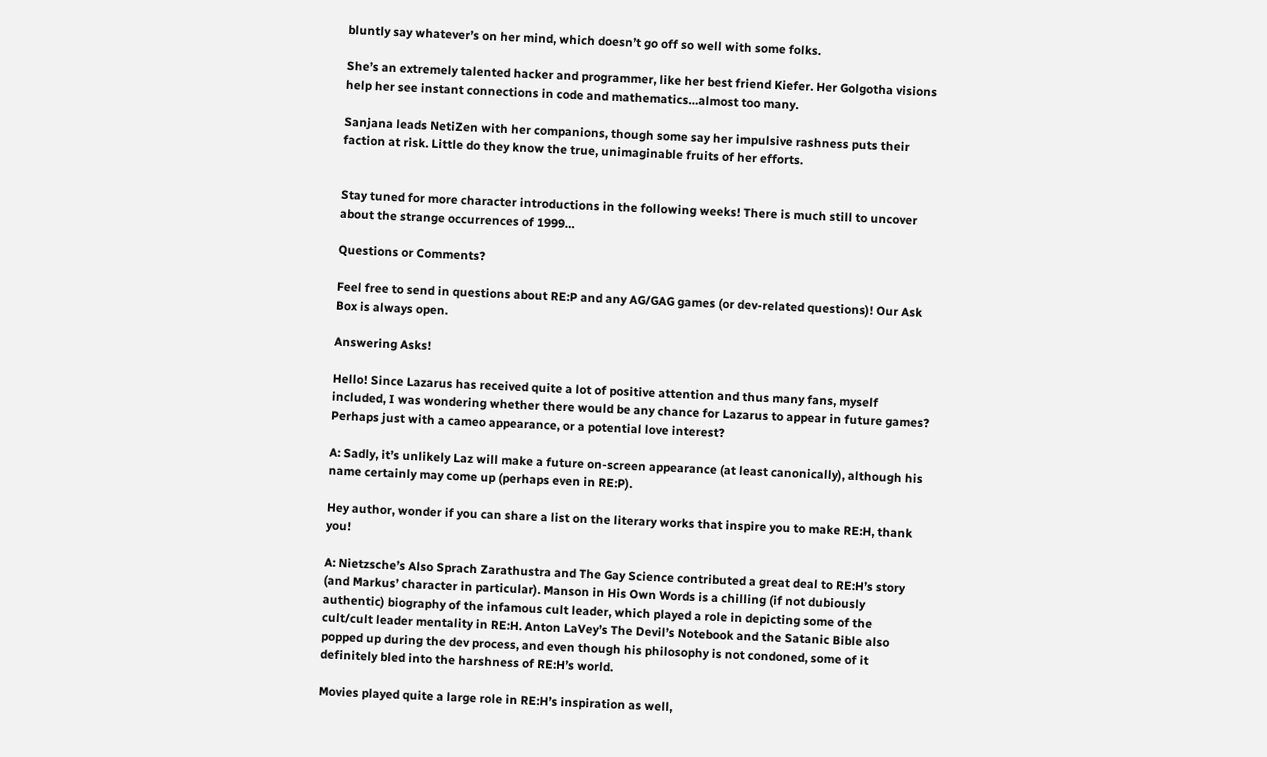bluntly say whatever’s on her mind, which doesn’t go off so well with some folks.

She’s an extremely talented hacker and programmer, like her best friend Kiefer. Her Golgotha visions help her see instant connections in code and mathematics…almost too many.

Sanjana leads NetiZen with her companions, though some say her impulsive rashness puts their faction at risk. Little do they know the true, unimaginable fruits of her efforts.


Stay tuned for more character introductions in the following weeks! There is much still to uncover about the strange occurrences of 1999…

Questions or Comments?

Feel free to send in questions about RE:P and any AG/GAG games (or dev-related questions)! Our Ask Box is always open.

Answering Asks!

Hello! Since Lazarus has received quite a lot of positive attention and thus many fans, myself included, I was wondering whether there would be any chance for Lazarus to appear in future games? Perhaps just with a cameo appearance, or a potential love interest?

A: Sadly, it’s unlikely Laz will make a future on-screen appearance (at least canonically), although his name certainly may come up (perhaps even in RE:P).

Hey author, wonder if you can share a list on the literary works that inspire you to make RE:H, thank you!

A: Nietzsche’s Also Sprach Zarathustra and The Gay Science contributed a great deal to RE:H’s story (and Markus’ character in particular). Manson in His Own Words is a chilling (if not dubiously authentic) biography of the infamous cult leader, which played a role in depicting some of the cult/cult leader mentality in RE:H. Anton LaVey’s The Devil’s Notebook and the Satanic Bible also popped up during the dev process, and even though his philosophy is not condoned, some of it definitely bled into the harshness of RE:H’s world.

Movies played quite a large role in RE:H’s inspiration as well,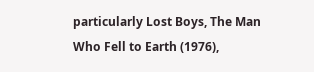particularly Lost Boys, The Man Who Fell to Earth (1976),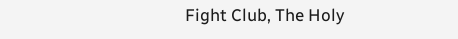Fight Club, The Holy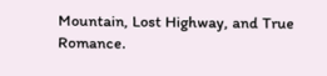Mountain, Lost Highway, and True Romance.